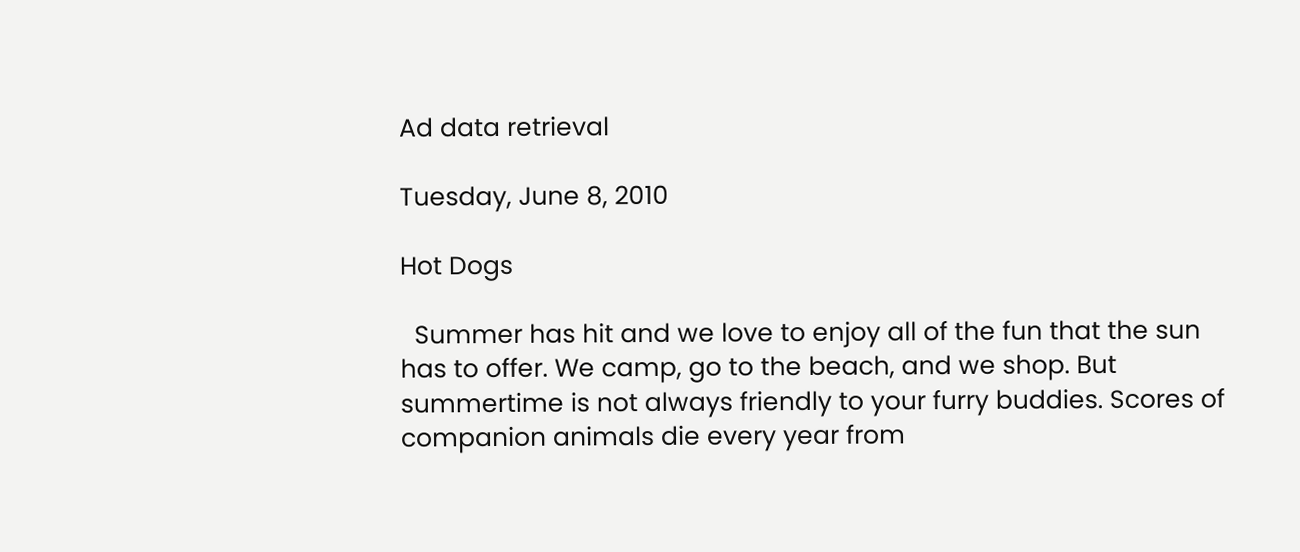Ad data retrieval

Tuesday, June 8, 2010

Hot Dogs

  Summer has hit and we love to enjoy all of the fun that the sun has to offer. We camp, go to the beach, and we shop. But summertime is not always friendly to your furry buddies. Scores of companion animals die every year from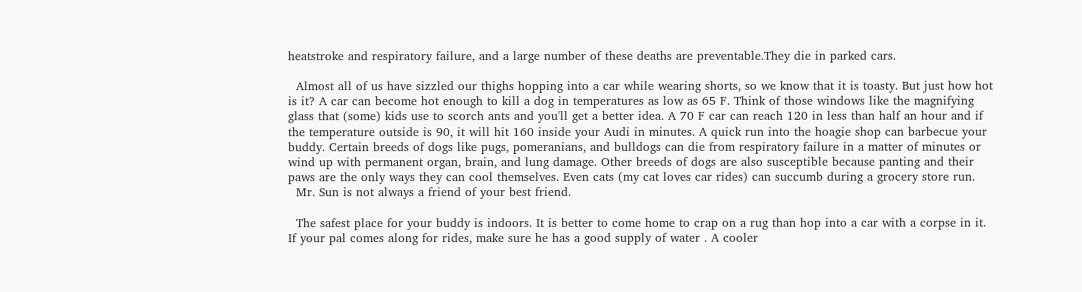heatstroke and respiratory failure, and a large number of these deaths are preventable.They die in parked cars.

  Almost all of us have sizzled our thighs hopping into a car while wearing shorts, so we know that it is toasty. But just how hot is it? A car can become hot enough to kill a dog in temperatures as low as 65 F. Think of those windows like the magnifying glass that (some) kids use to scorch ants and you'll get a better idea. A 70 F car can reach 120 in less than half an hour and if the temperature outside is 90, it will hit 160 inside your Audi in minutes. A quick run into the hoagie shop can barbecue your buddy. Certain breeds of dogs like pugs, pomeranians, and bulldogs can die from respiratory failure in a matter of minutes or wind up with permanent organ, brain, and lung damage. Other breeds of dogs are also susceptible because panting and their paws are the only ways they can cool themselves. Even cats (my cat loves car rides) can succumb during a grocery store run.
  Mr. Sun is not always a friend of your best friend.

  The safest place for your buddy is indoors. It is better to come home to crap on a rug than hop into a car with a corpse in it. If your pal comes along for rides, make sure he has a good supply of water . A cooler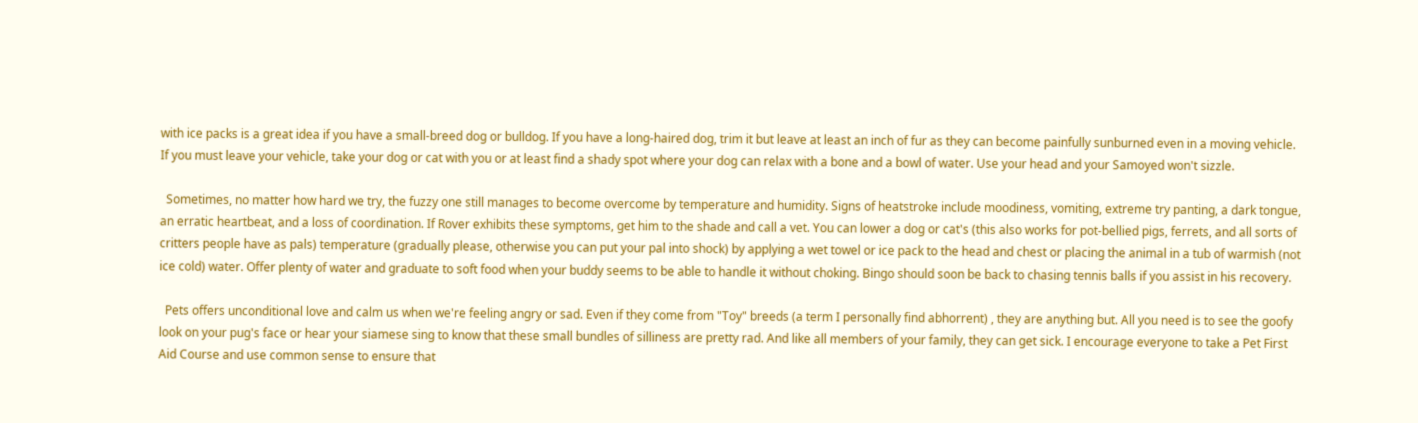with ice packs is a great idea if you have a small-breed dog or bulldog. If you have a long-haired dog, trim it but leave at least an inch of fur as they can become painfully sunburned even in a moving vehicle. If you must leave your vehicle, take your dog or cat with you or at least find a shady spot where your dog can relax with a bone and a bowl of water. Use your head and your Samoyed won't sizzle.

  Sometimes, no matter how hard we try, the fuzzy one still manages to become overcome by temperature and humidity. Signs of heatstroke include moodiness, vomiting, extreme try panting, a dark tongue, an erratic heartbeat, and a loss of coordination. If Rover exhibits these symptoms, get him to the shade and call a vet. You can lower a dog or cat's (this also works for pot-bellied pigs, ferrets, and all sorts of critters people have as pals) temperature (gradually please, otherwise you can put your pal into shock) by applying a wet towel or ice pack to the head and chest or placing the animal in a tub of warmish (not ice cold) water. Offer plenty of water and graduate to soft food when your buddy seems to be able to handle it without choking. Bingo should soon be back to chasing tennis balls if you assist in his recovery.

  Pets offers unconditional love and calm us when we're feeling angry or sad. Even if they come from "Toy" breeds (a term I personally find abhorrent) , they are anything but. All you need is to see the goofy look on your pug's face or hear your siamese sing to know that these small bundles of silliness are pretty rad. And like all members of your family, they can get sick. I encourage everyone to take a Pet First Aid Course and use common sense to ensure that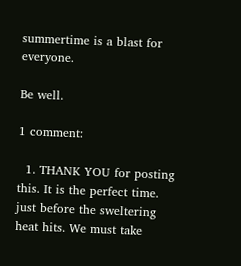summertime is a blast for everyone.

Be well.

1 comment:

  1. THANK YOU for posting this. It is the perfect time. just before the sweltering heat hits. We must take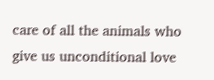care of all the animals who give us unconditional love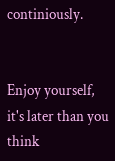continiously.


Enjoy yourself, it's later than you think